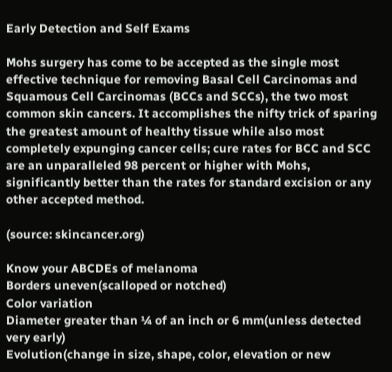Early Detection and Self Exams

Mohs surgery has come to be accepted as the single most effective technique for removing Basal Cell Carcinomas and Squamous Cell Carcinomas (BCCs and SCCs), the two most common skin cancers. It accomplishes the nifty trick of sparing the greatest amount of healthy tissue while also most completely expunging cancer cells; cure rates for BCC and SCC are an unparalleled 98 percent or higher with Mohs, significantly better than the rates for standard excision or any other accepted method.

(source: skincancer.org)

Know your ABCDEs of melanoma
Borders uneven(scalloped or notched)
Color variation
Diameter greater than ¼ of an inch or 6 mm(unless detected very early)
Evolution(change in size, shape, color, elevation or new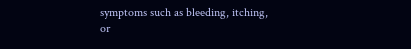symptoms such as bleeding, itching, or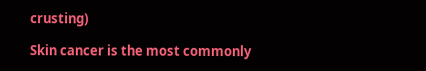crusting)

Skin cancer is the most commonly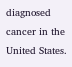diagnosed cancer in the United States.